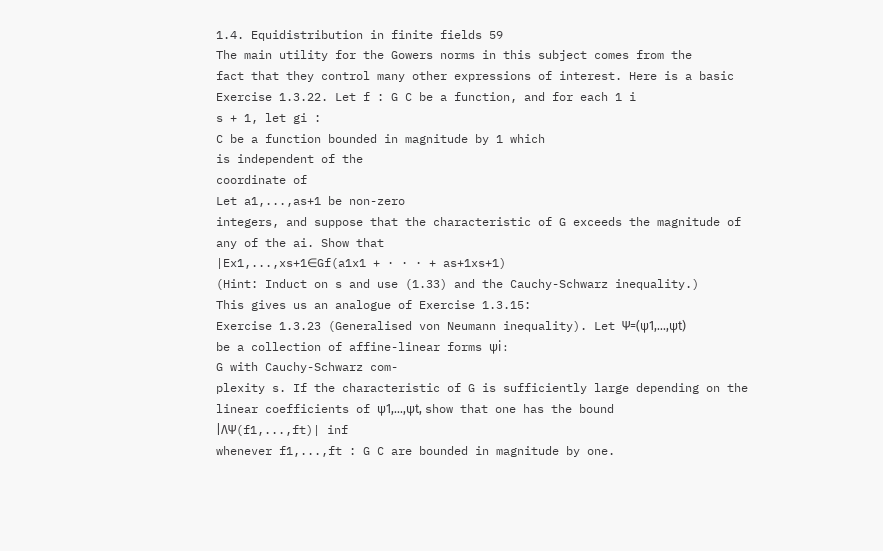1.4. Equidistribution in finite fields 59
The main utility for the Gowers norms in this subject comes from the
fact that they control many other expressions of interest. Here is a basic
Exercise 1.3.22. Let f : G C be a function, and for each 1 i
s + 1, let gi :
C be a function bounded in magnitude by 1 which
is independent of the
coordinate of
Let a1,...,as+1 be non-zero
integers, and suppose that the characteristic of G exceeds the magnitude of
any of the ai. Show that
|Ex1,...,xs+1∈Gf(a1x1 + · · · + as+1xs+1)
(Hint: Induct on s and use (1.33) and the Cauchy-Schwarz inequality.)
This gives us an analogue of Exercise 1.3.15:
Exercise 1.3.23 (Generalised von Neumann inequality). Let Ψ=(ψ1,...,ψt)
be a collection of affine-linear forms ψi :
G with Cauchy-Schwarz com-
plexity s. If the characteristic of G is sufficiently large depending on the
linear coefficients of ψ1,...,ψt, show that one has the bound
|ΛΨ(f1,...,ft)| inf
whenever f1,...,ft : G C are bounded in magnitude by one.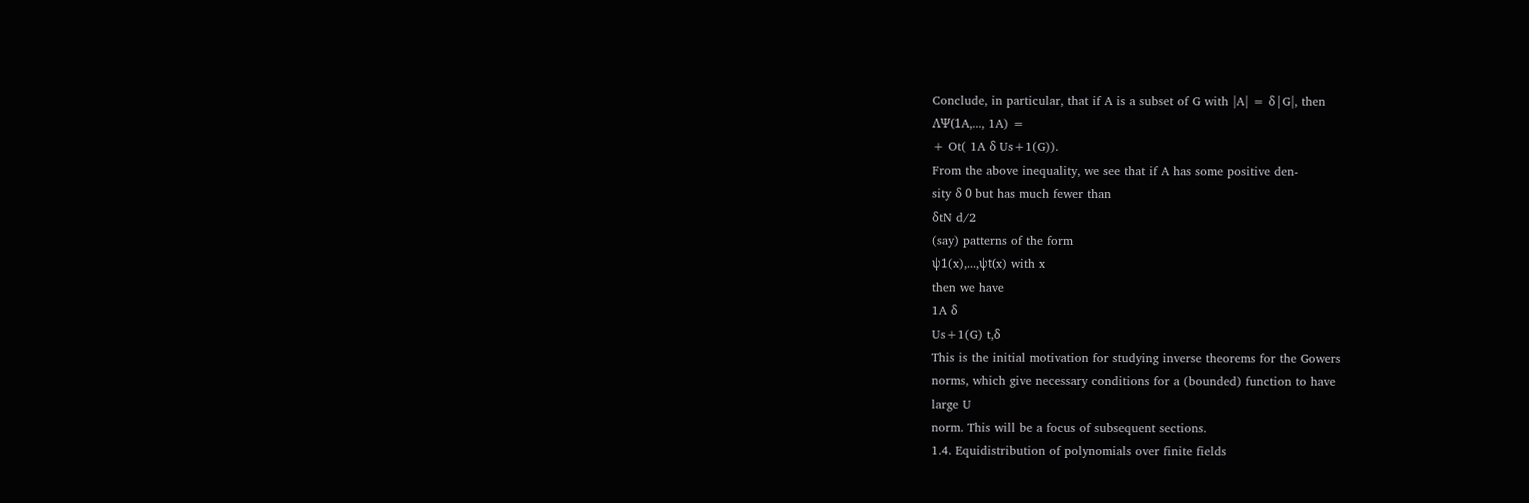Conclude, in particular, that if A is a subset of G with |A| = δ|G|, then
ΛΨ(1A,..., 1A) =
+ Ot( 1A δ Us+1(G)).
From the above inequality, we see that if A has some positive den-
sity δ 0 but has much fewer than
δtN d/2
(say) patterns of the form
ψ1(x),...,ψt(x) with x
then we have
1A δ
Us+1(G) t,δ
This is the initial motivation for studying inverse theorems for the Gowers
norms, which give necessary conditions for a (bounded) function to have
large U
norm. This will be a focus of subsequent sections.
1.4. Equidistribution of polynomials over finite fields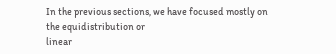In the previous sections, we have focused mostly on the equidistribution or
linear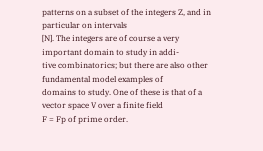patterns on a subset of the integers Z, and in particular on intervals
[N]. The integers are of course a very important domain to study in addi-
tive combinatorics; but there are also other fundamental model examples of
domains to study. One of these is that of a vector space V over a finite field
F = Fp of prime order.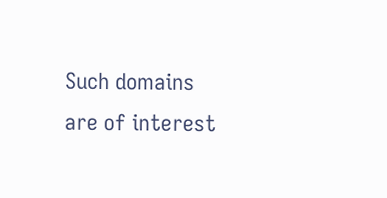Such domains are of interest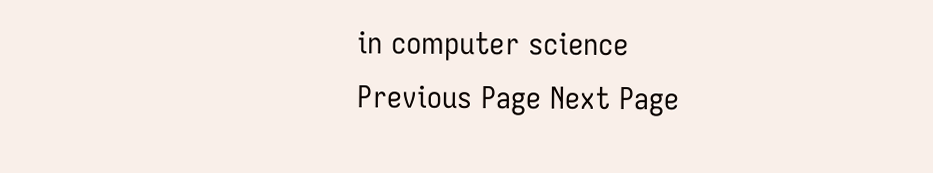in computer science
Previous Page Next Page